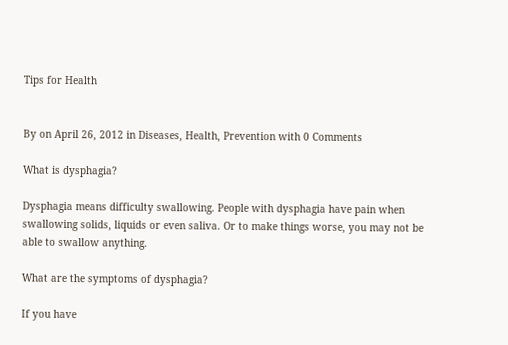Tips for Health


By on April 26, 2012 in Diseases, Health, Prevention with 0 Comments

What is dysphagia?

Dysphagia means difficulty swallowing. People with dysphagia have pain when swallowing solids, liquids or even saliva. Or to make things worse, you may not be able to swallow anything.

What are the symptoms of dysphagia?

If you have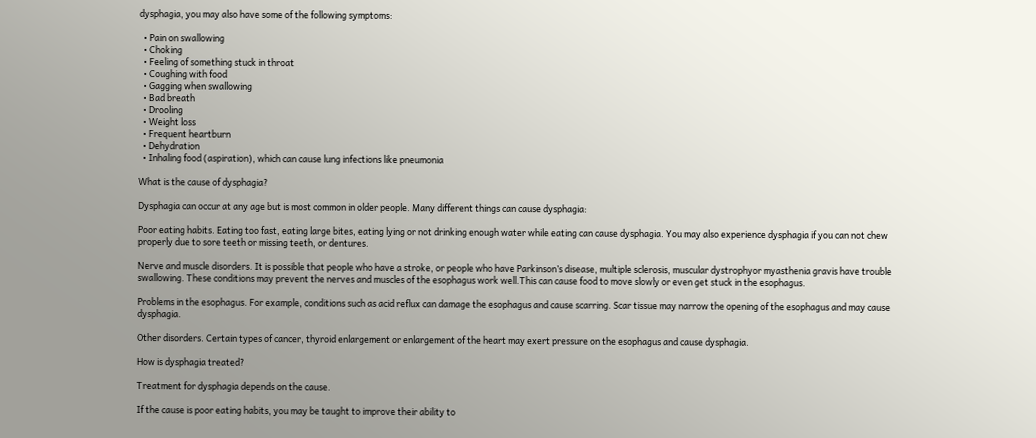dysphagia, you may also have some of the following symptoms:

  • Pain on swallowing
  • Choking
  • Feeling of something stuck in throat
  • Coughing with food
  • Gagging when swallowing
  • Bad breath
  • Drooling
  • Weight loss
  • Frequent heartburn
  • Dehydration
  • Inhaling food (aspiration), which can cause lung infections like pneumonia

What is the cause of dysphagia?

Dysphagia can occur at any age but is most common in older people. Many different things can cause dysphagia:

Poor eating habits. Eating too fast, eating large bites, eating lying or not drinking enough water while eating can cause dysphagia. You may also experience dysphagia if you can not chew properly due to sore teeth or missing teeth, or dentures.

Nerve and muscle disorders. It is possible that people who have a stroke, or people who have Parkinson’s disease, multiple sclerosis, muscular dystrophyor myasthenia gravis have trouble swallowing. These conditions may prevent the nerves and muscles of the esophagus work well.This can cause food to move slowly or even get stuck in the esophagus.

Problems in the esophagus. For example, conditions such as acid reflux can damage the esophagus and cause scarring. Scar tissue may narrow the opening of the esophagus and may cause dysphagia.

Other disorders. Certain types of cancer, thyroid enlargement or enlargement of the heart may exert pressure on the esophagus and cause dysphagia.

How is dysphagia treated?

Treatment for dysphagia depends on the cause.

If the cause is poor eating habits, you may be taught to improve their ability to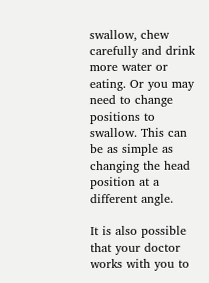swallow, chew carefully and drink more water or eating. Or you may need to change positions to swallow. This can be as simple as changing the head position at a different angle.

It is also possible that your doctor works with you to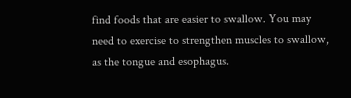find foods that are easier to swallow. You may need to exercise to strengthen muscles to swallow, as the tongue and esophagus.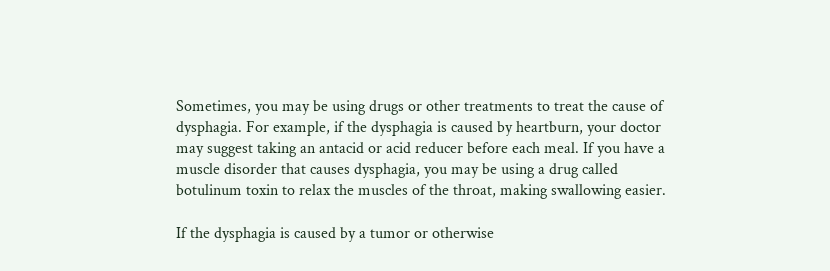Sometimes, you may be using drugs or other treatments to treat the cause of dysphagia. For example, if the dysphagia is caused by heartburn, your doctor may suggest taking an antacid or acid reducer before each meal. If you have a muscle disorder that causes dysphagia, you may be using a drug called botulinum toxin to relax the muscles of the throat, making swallowing easier.

If the dysphagia is caused by a tumor or otherwise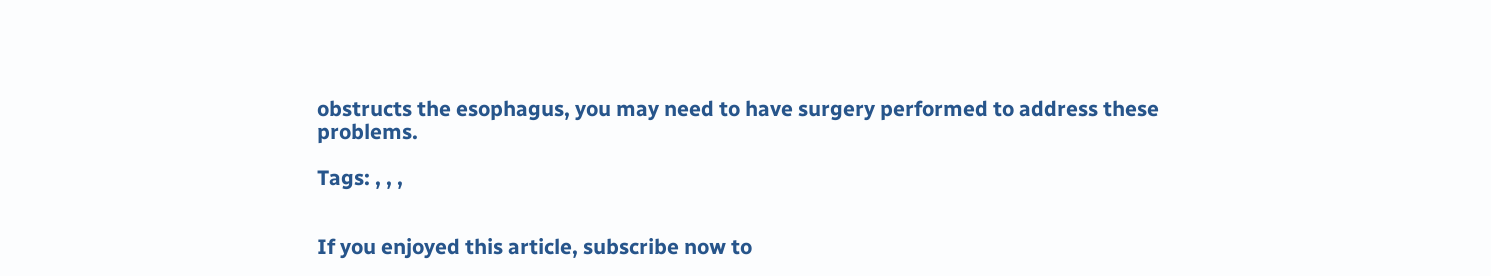obstructs the esophagus, you may need to have surgery performed to address these problems.

Tags: , , ,


If you enjoyed this article, subscribe now to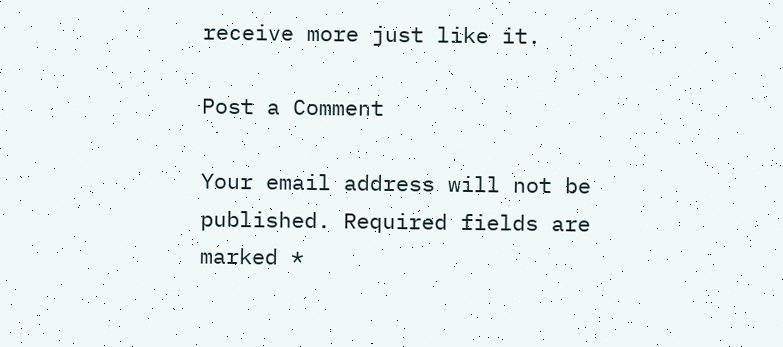receive more just like it.

Post a Comment

Your email address will not be published. Required fields are marked *